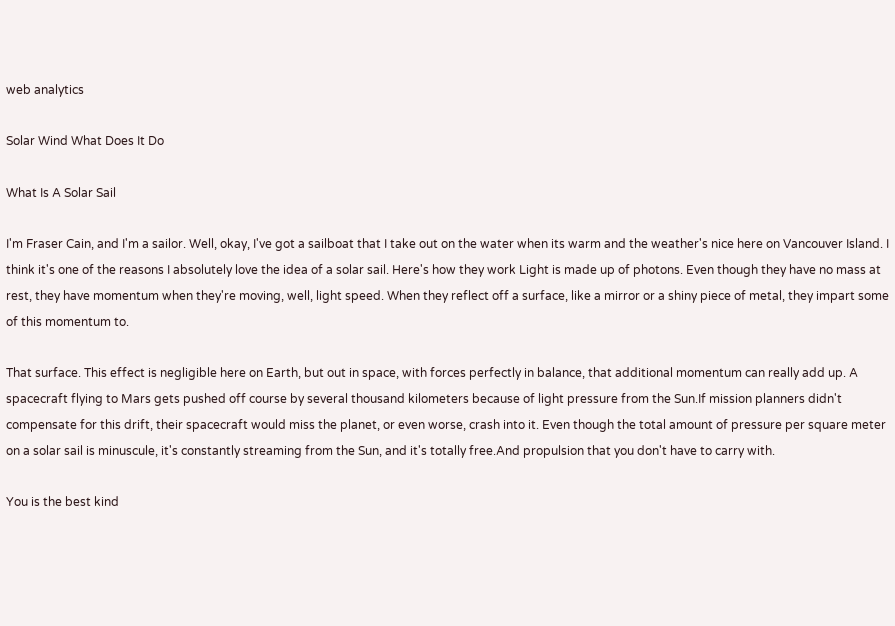web analytics

Solar Wind What Does It Do

What Is A Solar Sail

I'm Fraser Cain, and I'm a sailor. Well, okay, I've got a sailboat that I take out on the water when its warm and the weather's nice here on Vancouver Island. I think it's one of the reasons I absolutely love the idea of a solar sail. Here's how they work Light is made up of photons. Even though they have no mass at rest, they have momentum when they're moving, well, light speed. When they reflect off a surface, like a mirror or a shiny piece of metal, they impart some of this momentum to.

That surface. This effect is negligible here on Earth, but out in space, with forces perfectly in balance, that additional momentum can really add up. A spacecraft flying to Mars gets pushed off course by several thousand kilometers because of light pressure from the Sun.If mission planners didn't compensate for this drift, their spacecraft would miss the planet, or even worse, crash into it. Even though the total amount of pressure per square meter on a solar sail is minuscule, it's constantly streaming from the Sun, and it's totally free.And propulsion that you don't have to carry with.

You is the best kind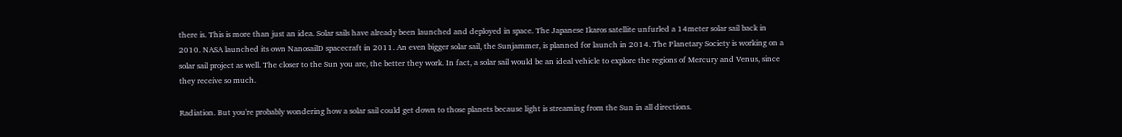there is. This is more than just an idea. Solar sails have already been launched and deployed in space. The Japanese Ikaros satellite unfurled a 14meter solar sail back in 2010. NASA launched its own NanosailD spacecraft in 2011. An even bigger solar sail, the Sunjammer, is planned for launch in 2014. The Planetary Society is working on a solar sail project as well. The closer to the Sun you are, the better they work. In fact, a solar sail would be an ideal vehicle to explore the regions of Mercury and Venus, since they receive so much.

Radiation. But you're probably wondering how a solar sail could get down to those planets because light is streaming from the Sun in all directions.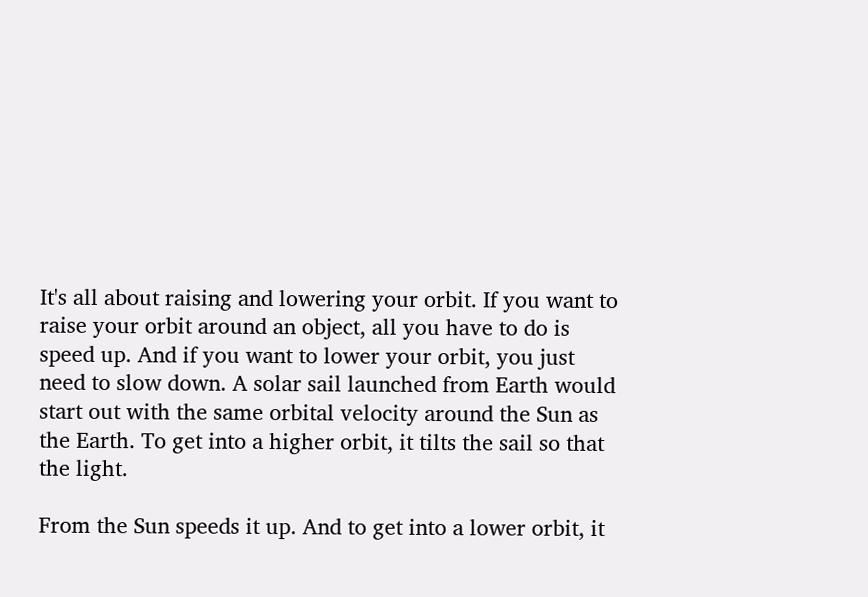It's all about raising and lowering your orbit. If you want to raise your orbit around an object, all you have to do is speed up. And if you want to lower your orbit, you just need to slow down. A solar sail launched from Earth would start out with the same orbital velocity around the Sun as the Earth. To get into a higher orbit, it tilts the sail so that the light.

From the Sun speeds it up. And to get into a lower orbit, it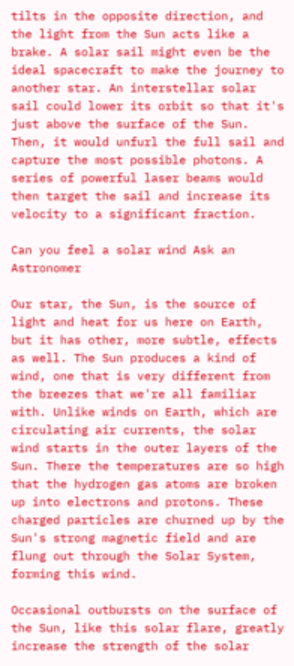tilts in the opposite direction, and the light from the Sun acts like a brake. A solar sail might even be the ideal spacecraft to make the journey to another star. An interstellar solar sail could lower its orbit so that it's just above the surface of the Sun. Then, it would unfurl the full sail and capture the most possible photons. A series of powerful laser beams would then target the sail and increase its velocity to a significant fraction.

Can you feel a solar wind Ask an Astronomer

Our star, the Sun, is the source of light and heat for us here on Earth, but it has other, more subtle, effects as well. The Sun produces a kind of wind, one that is very different from the breezes that we're all familiar with. Unlike winds on Earth, which are circulating air currents, the solar wind starts in the outer layers of the Sun. There the temperatures are so high that the hydrogen gas atoms are broken up into electrons and protons. These charged particles are churned up by the Sun's strong magnetic field and are flung out through the Solar System, forming this wind.

Occasional outbursts on the surface of the Sun, like this solar flare, greatly increase the strength of the solar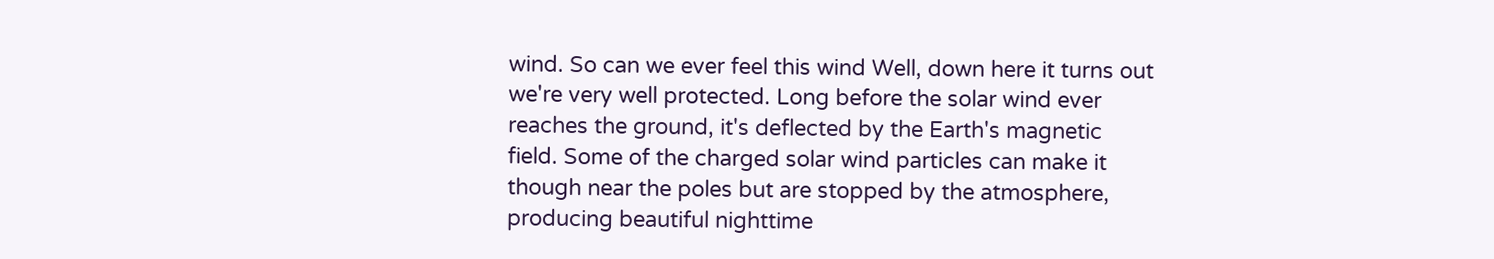wind. So can we ever feel this wind Well, down here it turns out we're very well protected. Long before the solar wind ever reaches the ground, it's deflected by the Earth's magnetic field. Some of the charged solar wind particles can make it though near the poles but are stopped by the atmosphere, producing beautiful nighttime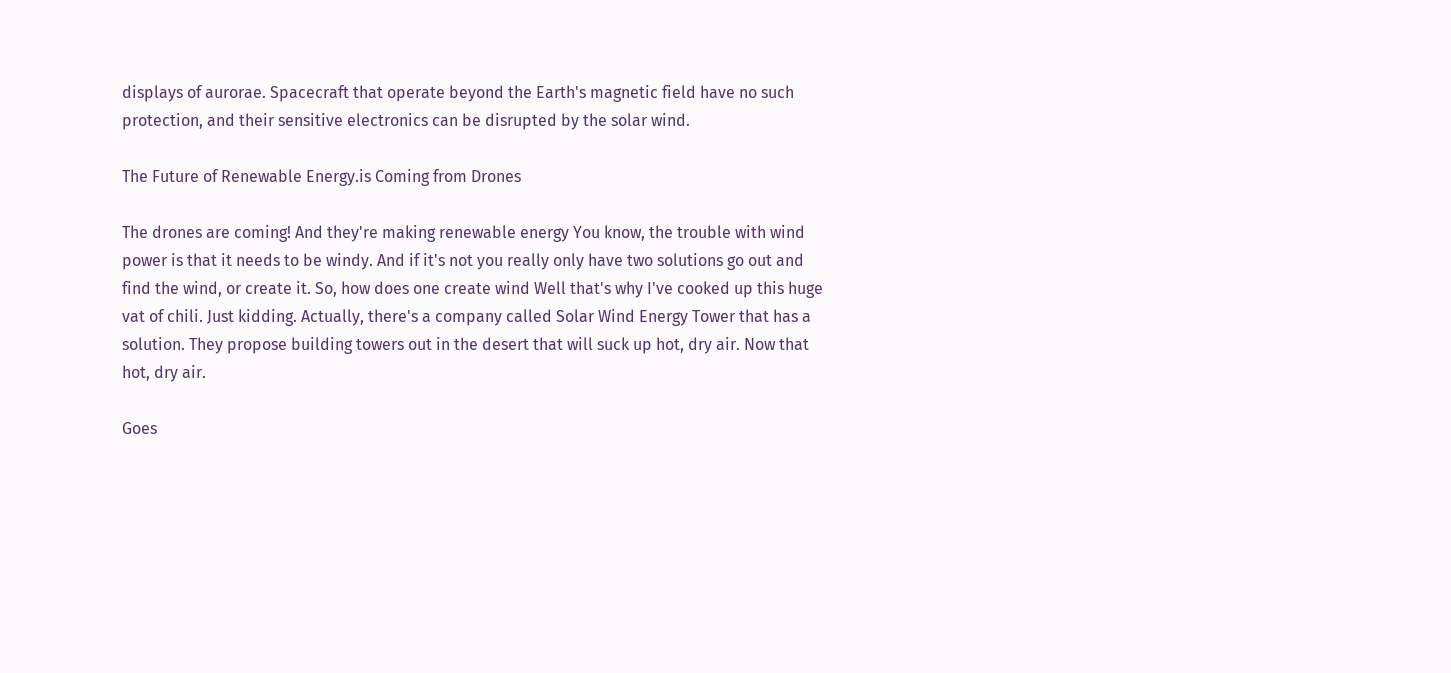displays of aurorae. Spacecraft that operate beyond the Earth's magnetic field have no such protection, and their sensitive electronics can be disrupted by the solar wind.

The Future of Renewable Energy.is Coming from Drones

The drones are coming! And they're making renewable energy You know, the trouble with wind power is that it needs to be windy. And if it's not you really only have two solutions go out and find the wind, or create it. So, how does one create wind Well that's why I've cooked up this huge vat of chili. Just kidding. Actually, there's a company called Solar Wind Energy Tower that has a solution. They propose building towers out in the desert that will suck up hot, dry air. Now that hot, dry air.

Goes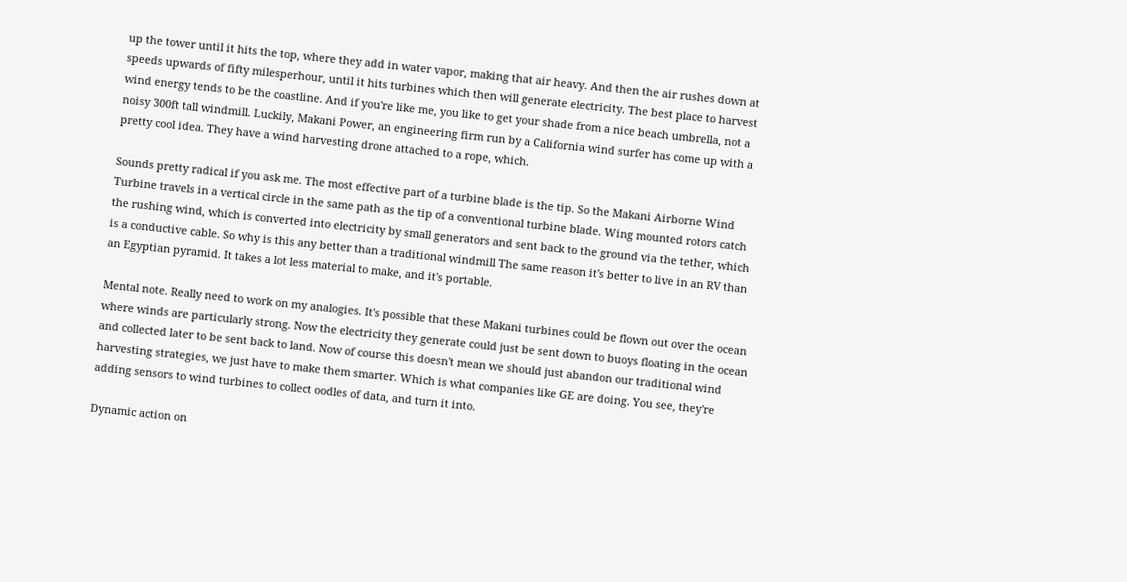up the tower until it hits the top, where they add in water vapor, making that air heavy. And then the air rushes down at speeds upwards of fifty milesperhour, until it hits turbines which then will generate electricity. The best place to harvest wind energy tends to be the coastline. And if you're like me, you like to get your shade from a nice beach umbrella, not a noisy 300ft tall windmill. Luckily, Makani Power, an engineering firm run by a California wind surfer has come up with a pretty cool idea. They have a wind harvesting drone attached to a rope, which.

Sounds pretty radical if you ask me. The most effective part of a turbine blade is the tip. So the Makani Airborne Wind Turbine travels in a vertical circle in the same path as the tip of a conventional turbine blade. Wing mounted rotors catch the rushing wind, which is converted into electricity by small generators and sent back to the ground via the tether, which is a conductive cable. So why is this any better than a traditional windmill The same reason it's better to live in an RV than an Egyptian pyramid. It takes a lot less material to make, and it's portable.

Mental note. Really need to work on my analogies. It's possible that these Makani turbines could be flown out over the ocean where winds are particularly strong. Now the electricity they generate could just be sent down to buoys floating in the ocean and collected later to be sent back to land. Now of course this doesn't mean we should just abandon our traditional wind harvesting strategies, we just have to make them smarter. Which is what companies like GE are doing. You see, they're adding sensors to wind turbines to collect oodles of data, and turn it into.

Dynamic action on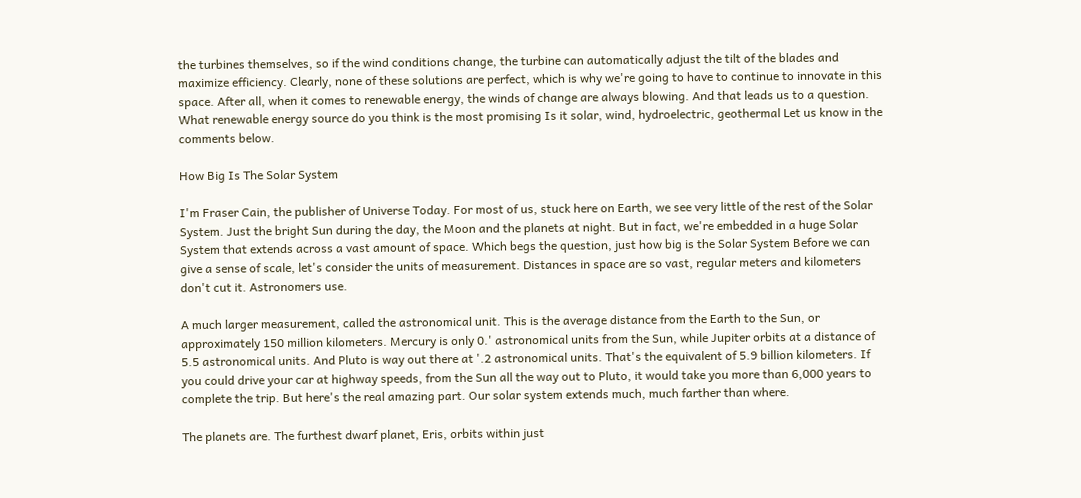the turbines themselves, so if the wind conditions change, the turbine can automatically adjust the tilt of the blades and maximize efficiency. Clearly, none of these solutions are perfect, which is why we're going to have to continue to innovate in this space. After all, when it comes to renewable energy, the winds of change are always blowing. And that leads us to a question. What renewable energy source do you think is the most promising Is it solar, wind, hydroelectric, geothermal Let us know in the comments below.

How Big Is The Solar System

I'm Fraser Cain, the publisher of Universe Today. For most of us, stuck here on Earth, we see very little of the rest of the Solar System. Just the bright Sun during the day, the Moon and the planets at night. But in fact, we're embedded in a huge Solar System that extends across a vast amount of space. Which begs the question, just how big is the Solar System Before we can give a sense of scale, let's consider the units of measurement. Distances in space are so vast, regular meters and kilometers don't cut it. Astronomers use.

A much larger measurement, called the astronomical unit. This is the average distance from the Earth to the Sun, or approximately 150 million kilometers. Mercury is only 0.' astronomical units from the Sun, while Jupiter orbits at a distance of 5.5 astronomical units. And Pluto is way out there at '.2 astronomical units. That's the equivalent of 5.9 billion kilometers. If you could drive your car at highway speeds, from the Sun all the way out to Pluto, it would take you more than 6,000 years to complete the trip. But here's the real amazing part. Our solar system extends much, much farther than where.

The planets are. The furthest dwarf planet, Eris, orbits within just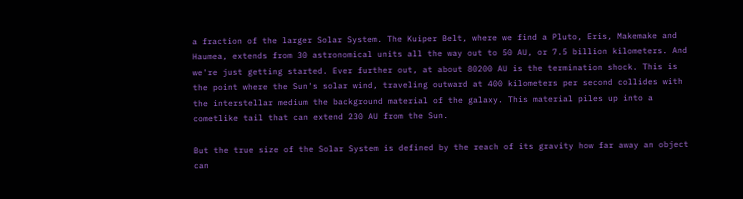a fraction of the larger Solar System. The Kuiper Belt, where we find a Pluto, Eris, Makemake and Haumea, extends from 30 astronomical units all the way out to 50 AU, or 7.5 billion kilometers. And we're just getting started. Ever further out, at about 80200 AU is the termination shock. This is the point where the Sun's solar wind, traveling outward at 400 kilometers per second collides with the interstellar medium the background material of the galaxy. This material piles up into a cometlike tail that can extend 230 AU from the Sun.

But the true size of the Solar System is defined by the reach of its gravity how far away an object can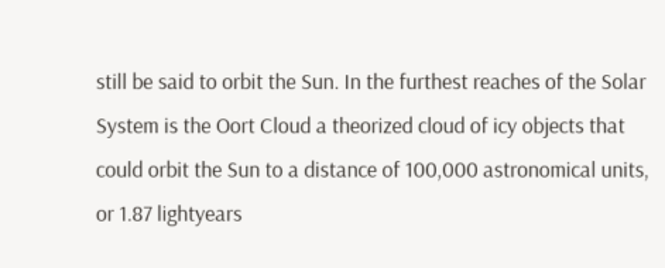still be said to orbit the Sun. In the furthest reaches of the Solar System is the Oort Cloud a theorized cloud of icy objects that could orbit the Sun to a distance of 100,000 astronomical units, or 1.87 lightyears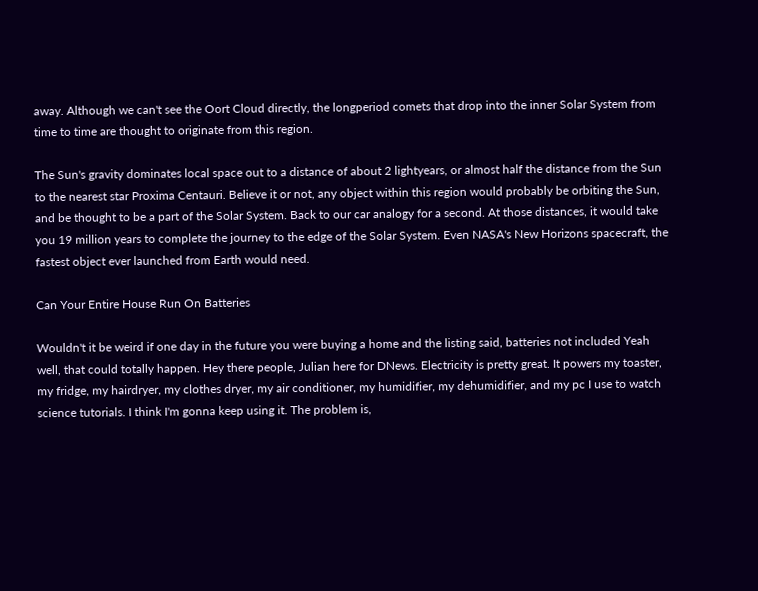away. Although we can't see the Oort Cloud directly, the longperiod comets that drop into the inner Solar System from time to time are thought to originate from this region.

The Sun's gravity dominates local space out to a distance of about 2 lightyears, or almost half the distance from the Sun to the nearest star Proxima Centauri. Believe it or not, any object within this region would probably be orbiting the Sun, and be thought to be a part of the Solar System. Back to our car analogy for a second. At those distances, it would take you 19 million years to complete the journey to the edge of the Solar System. Even NASA's New Horizons spacecraft, the fastest object ever launched from Earth would need.

Can Your Entire House Run On Batteries

Wouldn't it be weird if one day in the future you were buying a home and the listing said, batteries not included Yeah well, that could totally happen. Hey there people, Julian here for DNews. Electricity is pretty great. It powers my toaster, my fridge, my hairdryer, my clothes dryer, my air conditioner, my humidifier, my dehumidifier, and my pc I use to watch science tutorials. I think I'm gonna keep using it. The problem is,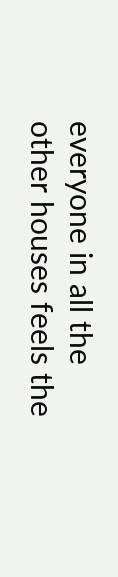everyone in all the other houses feels the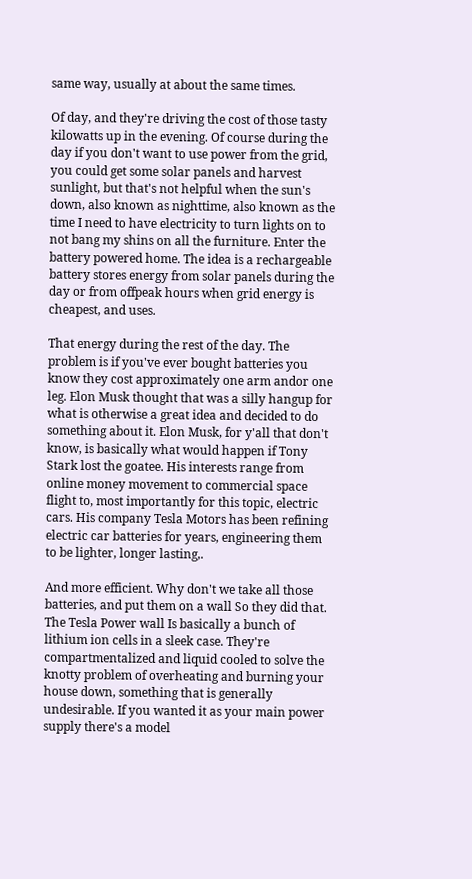same way, usually at about the same times.

Of day, and they're driving the cost of those tasty kilowatts up in the evening. Of course during the day if you don't want to use power from the grid, you could get some solar panels and harvest sunlight, but that's not helpful when the sun's down, also known as nighttime, also known as the time I need to have electricity to turn lights on to not bang my shins on all the furniture. Enter the battery powered home. The idea is a rechargeable battery stores energy from solar panels during the day or from offpeak hours when grid energy is cheapest, and uses.

That energy during the rest of the day. The problem is if you've ever bought batteries you know they cost approximately one arm andor one leg. Elon Musk thought that was a silly hangup for what is otherwise a great idea and decided to do something about it. Elon Musk, for y'all that don't know, is basically what would happen if Tony Stark lost the goatee. His interests range from online money movement to commercial space flight to, most importantly for this topic, electric cars. His company Tesla Motors has been refining electric car batteries for years, engineering them to be lighter, longer lasting,.

And more efficient. Why don't we take all those batteries, and put them on a wall So they did that. The Tesla Power wall Is basically a bunch of lithium ion cells in a sleek case. They're compartmentalized and liquid cooled to solve the knotty problem of overheating and burning your house down, something that is generally undesirable. If you wanted it as your main power supply there's a model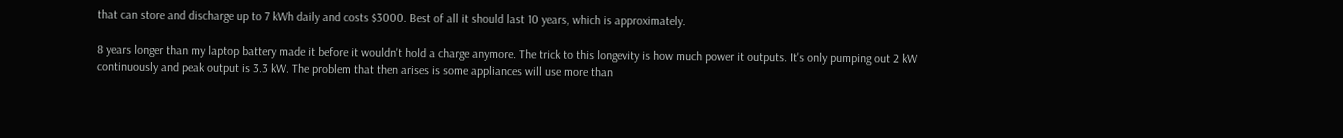that can store and discharge up to 7 kWh daily and costs $3000. Best of all it should last 10 years, which is approximately.

8 years longer than my laptop battery made it before it wouldn't hold a charge anymore. The trick to this longevity is how much power it outputs. It's only pumping out 2 kW continuously and peak output is 3.3 kW. The problem that then arises is some appliances will use more than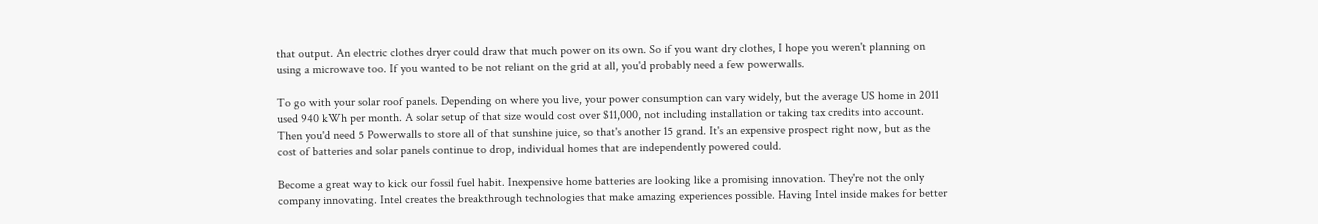that output. An electric clothes dryer could draw that much power on its own. So if you want dry clothes, I hope you weren't planning on using a microwave too. If you wanted to be not reliant on the grid at all, you'd probably need a few powerwalls.

To go with your solar roof panels. Depending on where you live, your power consumption can vary widely, but the average US home in 2011 used 940 kWh per month. A solar setup of that size would cost over $11,000, not including installation or taking tax credits into account. Then you'd need 5 Powerwalls to store all of that sunshine juice, so that's another 15 grand. It's an expensive prospect right now, but as the cost of batteries and solar panels continue to drop, individual homes that are independently powered could.

Become a great way to kick our fossil fuel habit. Inexpensive home batteries are looking like a promising innovation. They're not the only company innovating. Intel creates the breakthrough technologies that make amazing experiences possible. Having Intel inside makes for better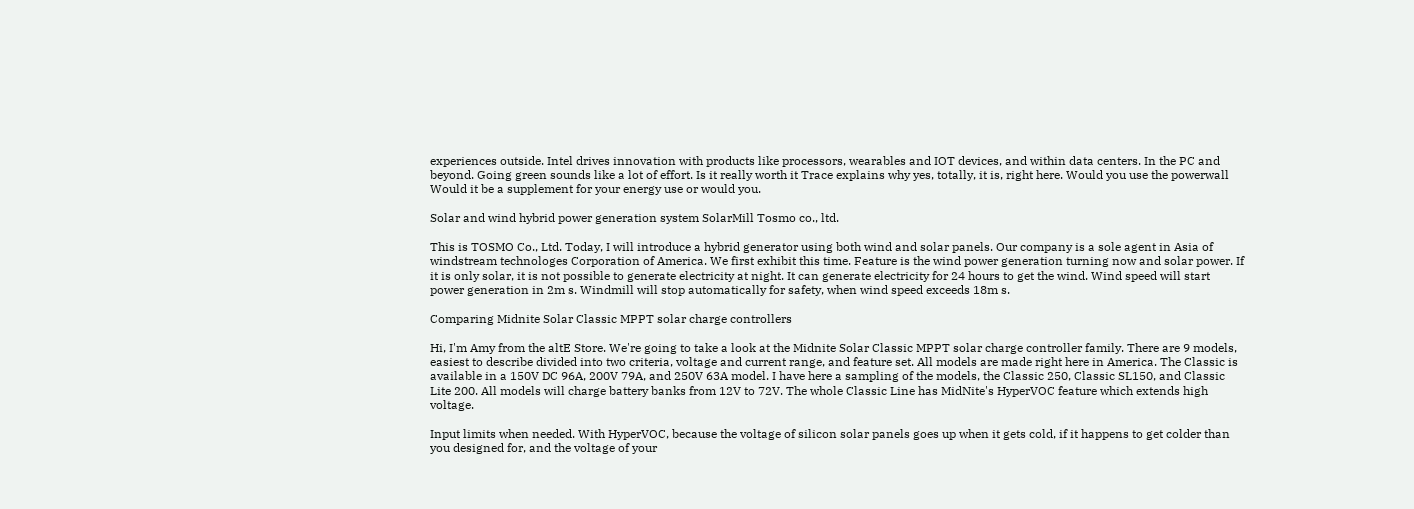experiences outside. Intel drives innovation with products like processors, wearables and IOT devices, and within data centers. In the PC and beyond. Going green sounds like a lot of effort. Is it really worth it Trace explains why yes, totally, it is, right here. Would you use the powerwall Would it be a supplement for your energy use or would you.

Solar and wind hybrid power generation system SolarMill Tosmo co., ltd.

This is TOSMO Co., Ltd. Today, I will introduce a hybrid generator using both wind and solar panels. Our company is a sole agent in Asia of windstream technologes Corporation of America. We first exhibit this time. Feature is the wind power generation turning now and solar power. If it is only solar, it is not possible to generate electricity at night. It can generate electricity for 24 hours to get the wind. Wind speed will start power generation in 2m s. Windmill will stop automatically for safety, when wind speed exceeds 18m s.

Comparing Midnite Solar Classic MPPT solar charge controllers

Hi, I'm Amy from the altE Store. We're going to take a look at the Midnite Solar Classic MPPT solar charge controller family. There are 9 models, easiest to describe divided into two criteria, voltage and current range, and feature set. All models are made right here in America. The Classic is available in a 150V DC 96A, 200V 79A, and 250V 63A model. I have here a sampling of the models, the Classic 250, Classic SL150, and Classic Lite 200. All models will charge battery banks from 12V to 72V. The whole Classic Line has MidNite's HyperVOC feature which extends high voltage.

Input limits when needed. With HyperVOC, because the voltage of silicon solar panels goes up when it gets cold, if it happens to get colder than you designed for, and the voltage of your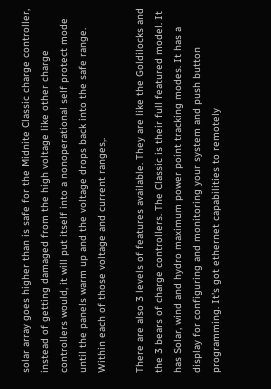solar array goes higher than is safe for the Midnite Classic charge controller, instead of getting damaged from the high voltage like other charge controllers would, it will put itself into a nonoperational self protect mode until the panels warm up and the voltage drops back into the safe range. Within each of those voltage and current ranges,.

There are also 3 levels of features available. They are like the Goldilocks and the 3 bears of charge controllers. The Classic is their full featured model. It has Solar, wind and hydro maximum power point tracking modes. It has a display for configuring and monitoring your system and push button programming. It's got ethernet capabilities to remotely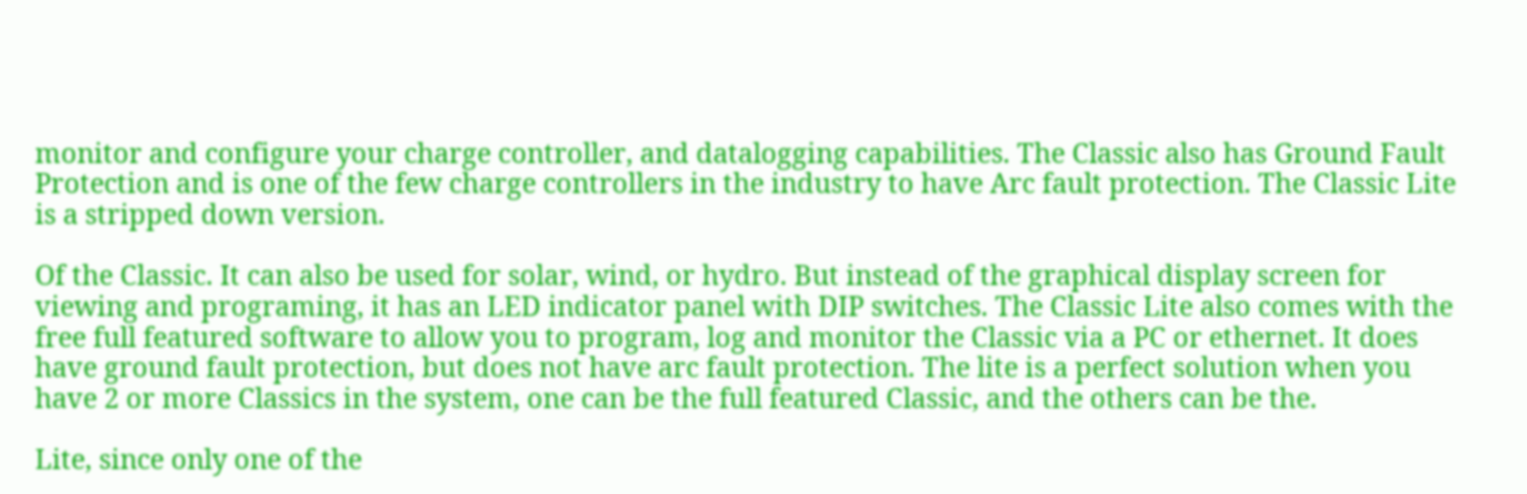monitor and configure your charge controller, and datalogging capabilities. The Classic also has Ground Fault Protection and is one of the few charge controllers in the industry to have Arc fault protection. The Classic Lite is a stripped down version.

Of the Classic. It can also be used for solar, wind, or hydro. But instead of the graphical display screen for viewing and programing, it has an LED indicator panel with DIP switches. The Classic Lite also comes with the free full featured software to allow you to program, log and monitor the Classic via a PC or ethernet. It does have ground fault protection, but does not have arc fault protection. The lite is a perfect solution when you have 2 or more Classics in the system, one can be the full featured Classic, and the others can be the.

Lite, since only one of the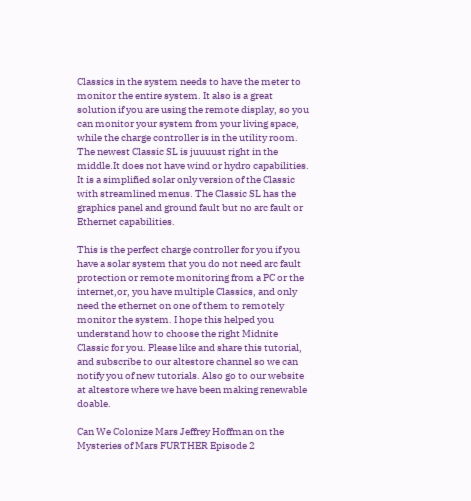Classics in the system needs to have the meter to monitor the entire system. It also is a great solution if you are using the remote display, so you can monitor your system from your living space, while the charge controller is in the utility room. The newest Classic SL is juuuust right in the middle.It does not have wind or hydro capabilities. It is a simplified solar only version of the Classic with streamlined menus. The Classic SL has the graphics panel and ground fault but no arc fault or Ethernet capabilities.

This is the perfect charge controller for you if you have a solar system that you do not need arc fault protection or remote monitoring from a PC or the internet,or, you have multiple Classics, and only need the ethernet on one of them to remotely monitor the system. I hope this helped you understand how to choose the right Midnite Classic for you. Please like and share this tutorial, and subscribe to our altestore channel so we can notify you of new tutorials. Also go to our website at altestore where we have been making renewable doable.

Can We Colonize Mars Jeffrey Hoffman on the Mysteries of Mars FURTHER Episode 2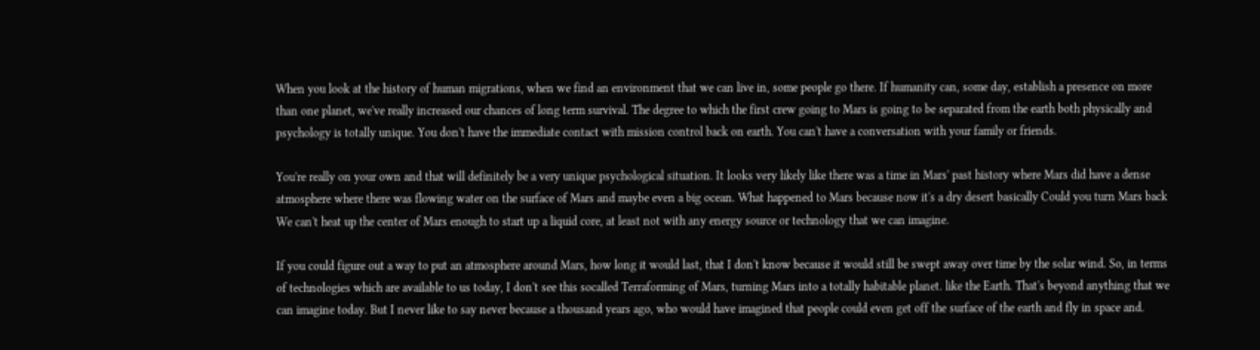When you look at the history of human migrations, when we find an environment that we can live in, some people go there. If humanity can, some day, establish a presence on more than one planet, we've really increased our chances of long term survival. The degree to which the first crew going to Mars is going to be separated from the earth both physically and psychology is totally unique. You don't have the immediate contact with mission control back on earth. You can't have a conversation with your family or friends.

You're really on your own and that will definitely be a very unique psychological situation. It looks very likely like there was a time in Mars' past history where Mars did have a dense atmosphere where there was flowing water on the surface of Mars and maybe even a big ocean. What happened to Mars because now it's a dry desert basically Could you turn Mars back We can't heat up the center of Mars enough to start up a liquid core, at least not with any energy source or technology that we can imagine.

If you could figure out a way to put an atmosphere around Mars, how long it would last, that I don't know because it would still be swept away over time by the solar wind. So, in terms of technologies which are available to us today, I don't see this socalled Terraforming of Mars, turning Mars into a totally habitable planet. like the Earth. That's beyond anything that we can imagine today. But I never like to say never because a thousand years ago, who would have imagined that people could even get off the surface of the earth and fly in space and.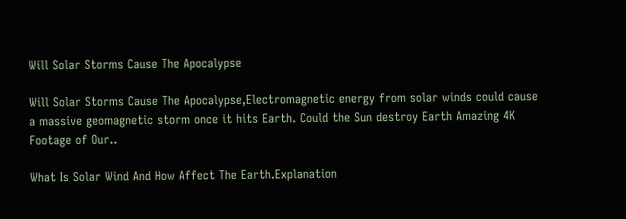Will Solar Storms Cause The Apocalypse

Will Solar Storms Cause The Apocalypse,Electromagnetic energy from solar winds could cause a massive geomagnetic storm once it hits Earth. Could the Sun destroy Earth Amazing 4K Footage of Our..

What Is Solar Wind And How Affect The Earth.Explanation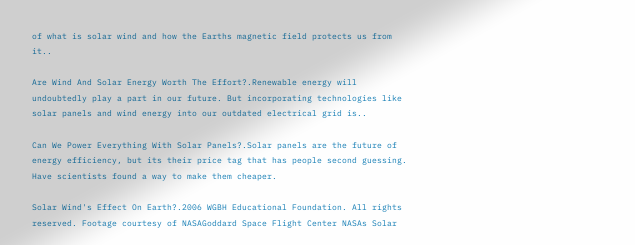of what is solar wind and how the Earths magnetic field protects us from it..

Are Wind And Solar Energy Worth The Effort?.Renewable energy will undoubtedly play a part in our future. But incorporating technologies like solar panels and wind energy into our outdated electrical grid is..

Can We Power Everything With Solar Panels?.Solar panels are the future of energy efficiency, but its their price tag that has people second guessing. Have scientists found a way to make them cheaper.

Solar Wind's Effect On Earth?.2006 WGBH Educational Foundation. All rights reserved. Footage courtesy of NASAGoddard Space Flight Center NASAs Solar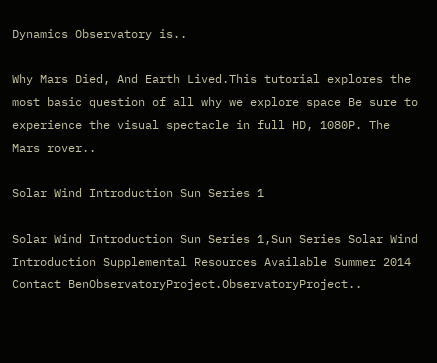Dynamics Observatory is..

Why Mars Died, And Earth Lived.This tutorial explores the most basic question of all why we explore space Be sure to experience the visual spectacle in full HD, 1080P. The Mars rover..

Solar Wind Introduction Sun Series 1

Solar Wind Introduction Sun Series 1,Sun Series Solar Wind Introduction Supplemental Resources Available Summer 2014 Contact BenObservatoryProject.ObservatoryProject..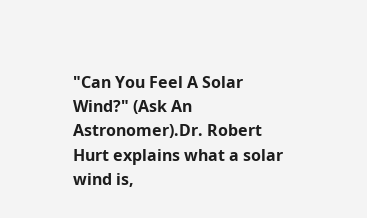"Can You Feel A Solar Wind?" (Ask An Astronomer).Dr. Robert Hurt explains what a solar wind is,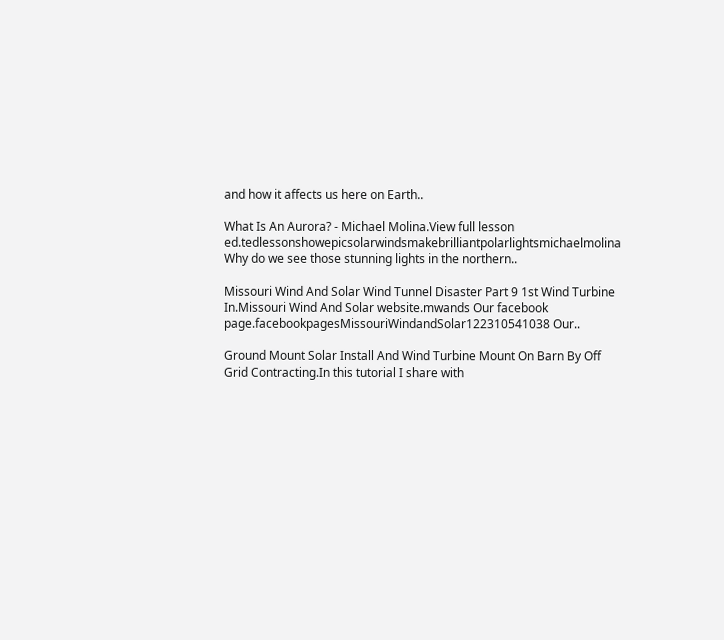and how it affects us here on Earth..

What Is An Aurora? - Michael Molina.View full lesson ed.tedlessonshowepicsolarwindsmakebrilliantpolarlightsmichaelmolina Why do we see those stunning lights in the northern..

Missouri Wind And Solar Wind Tunnel Disaster Part 9 1st Wind Turbine In.Missouri Wind And Solar website.mwands Our facebook page.facebookpagesMissouriWindandSolar122310541038 Our..

Ground Mount Solar Install And Wind Turbine Mount On Barn By Off Grid Contracting.In this tutorial I share with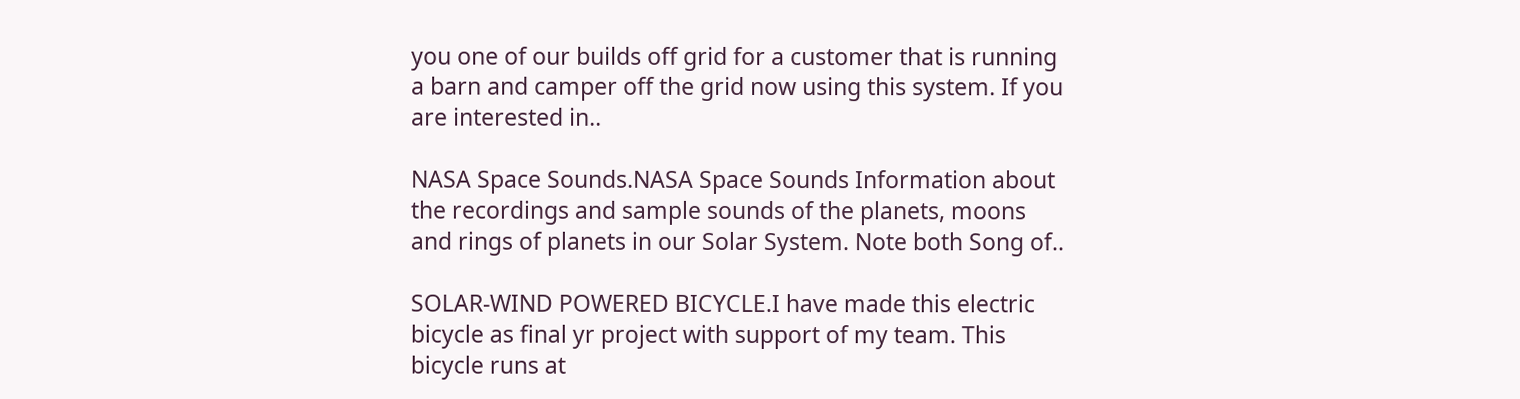you one of our builds off grid for a customer that is running a barn and camper off the grid now using this system. If you are interested in..

NASA Space Sounds.NASA Space Sounds Information about the recordings and sample sounds of the planets, moons and rings of planets in our Solar System. Note both Song of..

SOLAR-WIND POWERED BICYCLE.I have made this electric bicycle as final yr project with support of my team. This bicycle runs at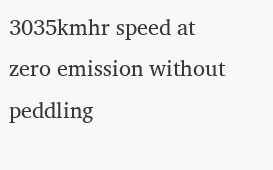3035kmhr speed at zero emission without peddling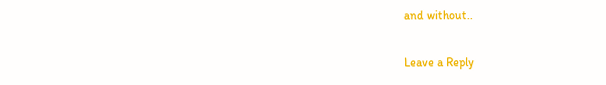and without..

Leave a Reply